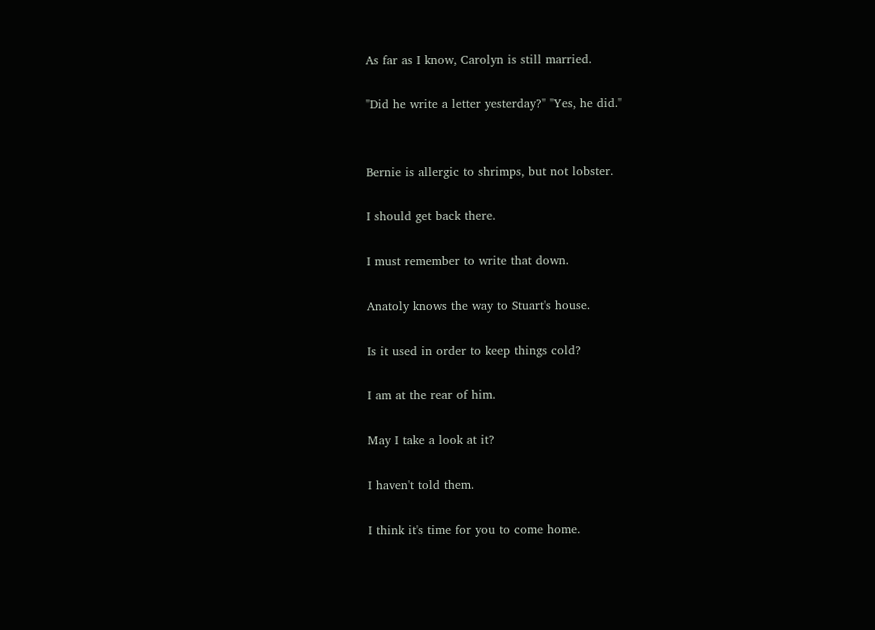As far as I know, Carolyn is still married.

"Did he write a letter yesterday?" "Yes, he did."


Bernie is allergic to shrimps, but not lobster.

I should get back there.

I must remember to write that down.

Anatoly knows the way to Stuart's house.

Is it used in order to keep things cold?

I am at the rear of him.

May I take a look at it?

I haven't told them.

I think it's time for you to come home.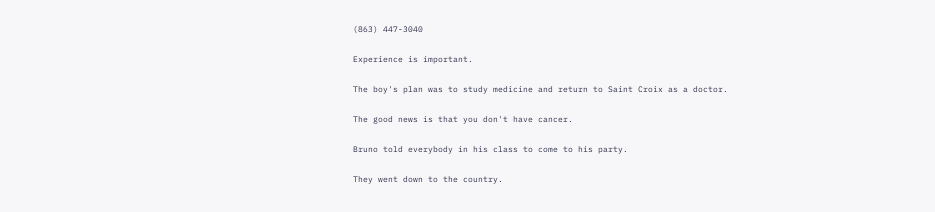(863) 447-3040

Experience is important.

The boy's plan was to study medicine and return to Saint Croix as a doctor.

The good news is that you don't have cancer.

Bruno told everybody in his class to come to his party.

They went down to the country.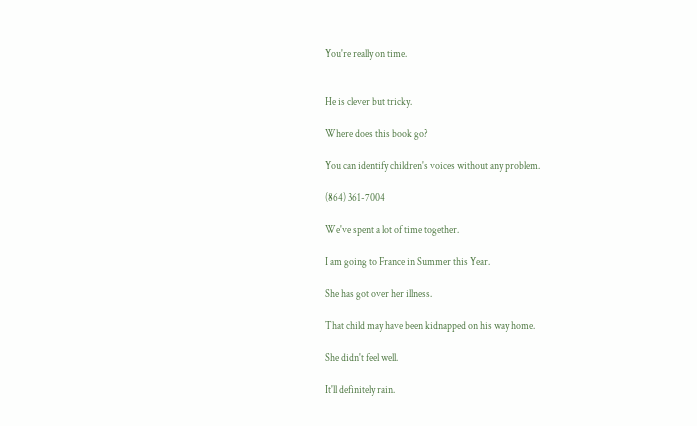You're really on time.


He is clever but tricky.

Where does this book go?

You can identify children's voices without any problem.

(864) 361-7004

We've spent a lot of time together.

I am going to France in Summer this Year.

She has got over her illness.

That child may have been kidnapped on his way home.

She didn't feel well.

It'll definitely rain.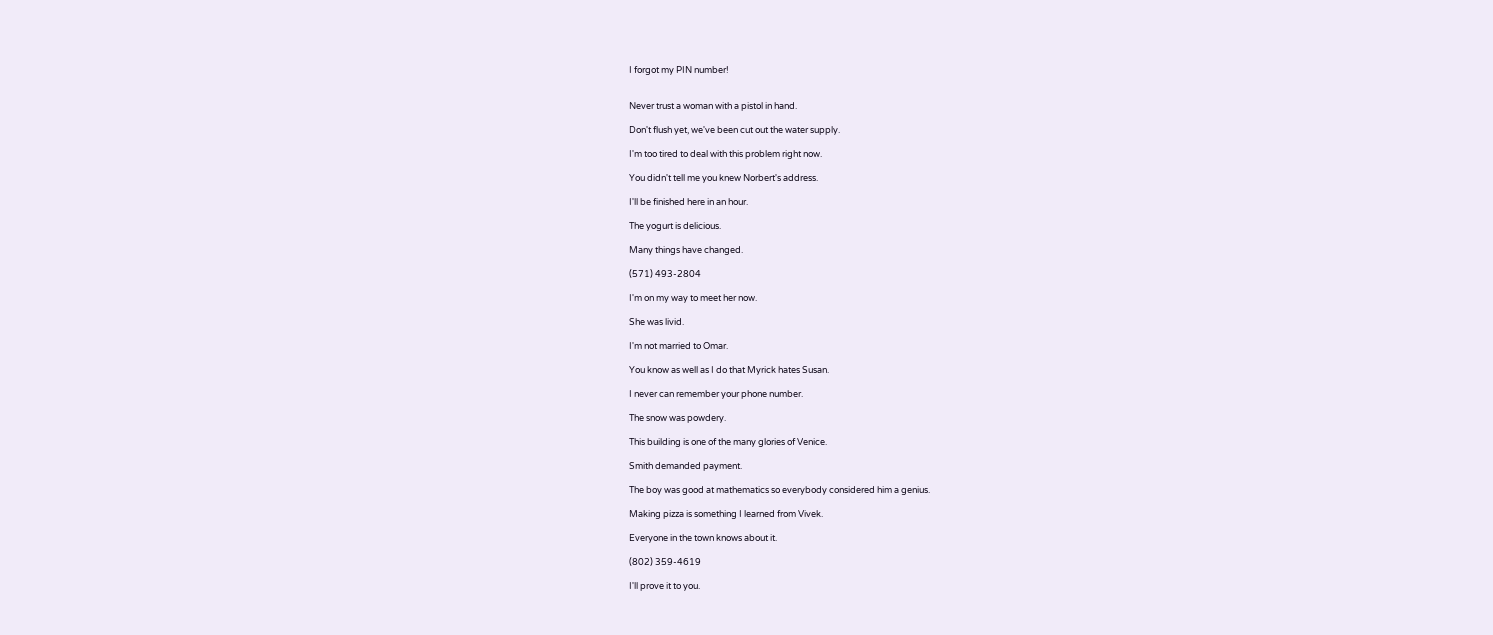I forgot my PIN number!


Never trust a woman with a pistol in hand.

Don't flush yet, we've been cut out the water supply.

I'm too tired to deal with this problem right now.

You didn't tell me you knew Norbert's address.

I'll be finished here in an hour.

The yogurt is delicious.

Many things have changed.

(571) 493-2804

I'm on my way to meet her now.

She was livid.

I'm not married to Omar.

You know as well as I do that Myrick hates Susan.

I never can remember your phone number.

The snow was powdery.

This building is one of the many glories of Venice.

Smith demanded payment.

The boy was good at mathematics so everybody considered him a genius.

Making pizza is something I learned from Vivek.

Everyone in the town knows about it.

(802) 359-4619

I'll prove it to you.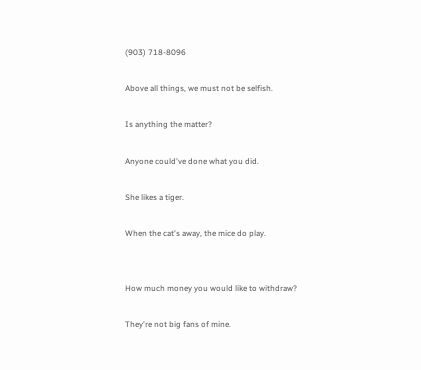(903) 718-8096

Above all things, we must not be selfish.

Is anything the matter?

Anyone could've done what you did.

She likes a tiger.

When the cat's away, the mice do play.


How much money you would like to withdraw?

They're not big fans of mine.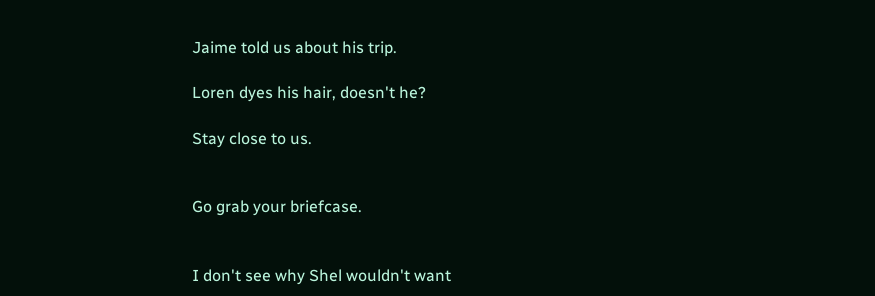Jaime told us about his trip.

Loren dyes his hair, doesn't he?

Stay close to us.


Go grab your briefcase.


I don't see why Shel wouldn't want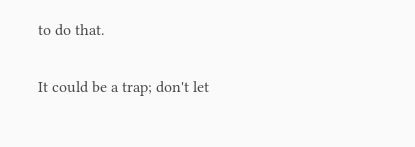to do that.

It could be a trap; don't let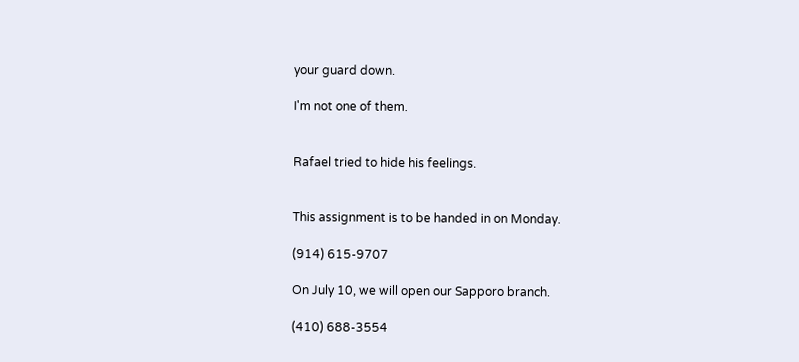your guard down.

I'm not one of them.


Rafael tried to hide his feelings.


This assignment is to be handed in on Monday.

(914) 615-9707

On July 10, we will open our Sapporo branch.

(410) 688-3554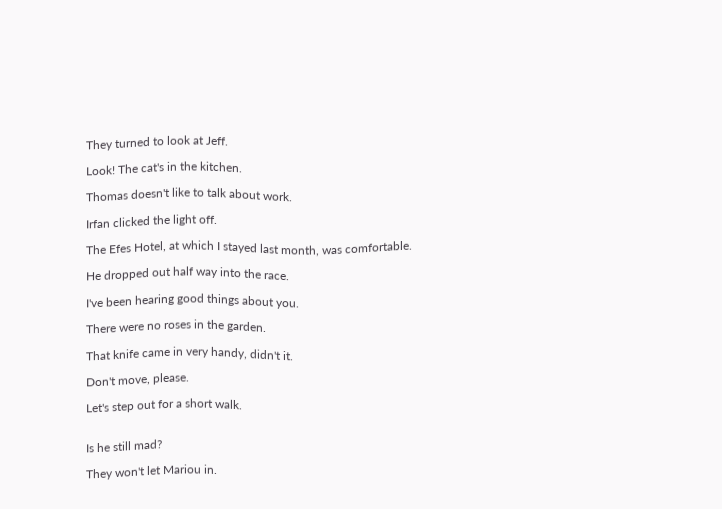They turned to look at Jeff.

Look! The cat's in the kitchen.

Thomas doesn't like to talk about work.

Irfan clicked the light off.

The Efes Hotel, at which I stayed last month, was comfortable.

He dropped out half way into the race.

I've been hearing good things about you.

There were no roses in the garden.

That knife came in very handy, didn't it.

Don't move, please.

Let's step out for a short walk.


Is he still mad?

They won't let Mariou in.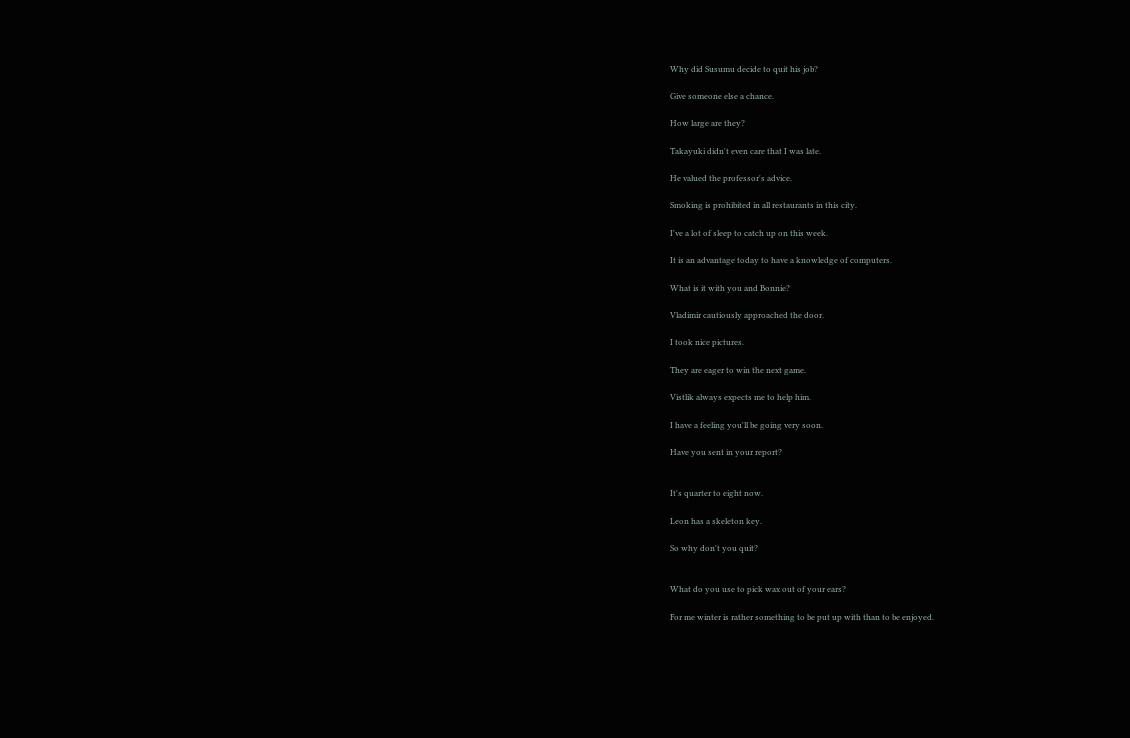Why did Susumu decide to quit his job?

Give someone else a chance.

How large are they?

Takayuki didn't even care that I was late.

He valued the professor's advice.

Smoking is prohibited in all restaurants in this city.

I've a lot of sleep to catch up on this week.

It is an advantage today to have a knowledge of computers.

What is it with you and Bonnie?

Vladimir cautiously approached the door.

I took nice pictures.

They are eager to win the next game.

Vistlik always expects me to help him.

I have a feeling you'll be going very soon.

Have you sent in your report?


It's quarter to eight now.

Leon has a skeleton key.

So why don't you quit?


What do you use to pick wax out of your ears?

For me winter is rather something to be put up with than to be enjoyed.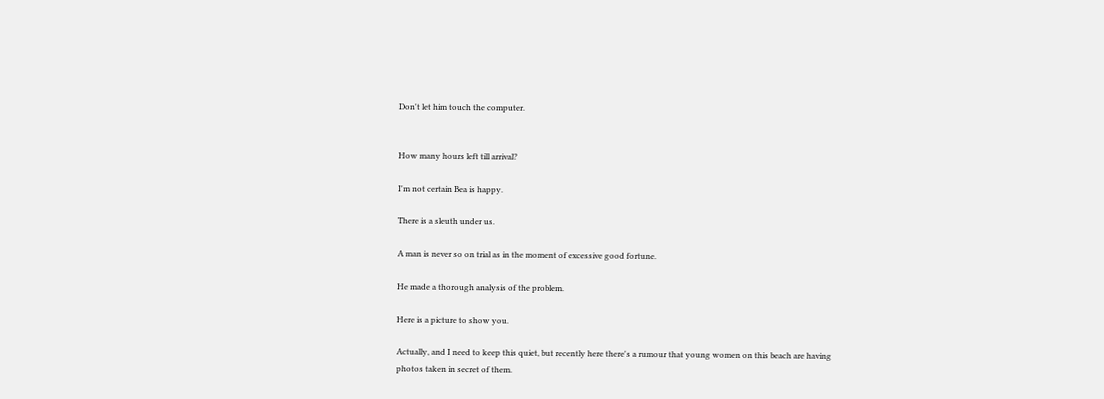Don't let him touch the computer.


How many hours left till arrival?

I'm not certain Bea is happy.

There is a sleuth under us.

A man is never so on trial as in the moment of excessive good fortune.

He made a thorough analysis of the problem.

Here is a picture to show you.

Actually, and I need to keep this quiet, but recently here there's a rumour that young women on this beach are having photos taken in secret of them.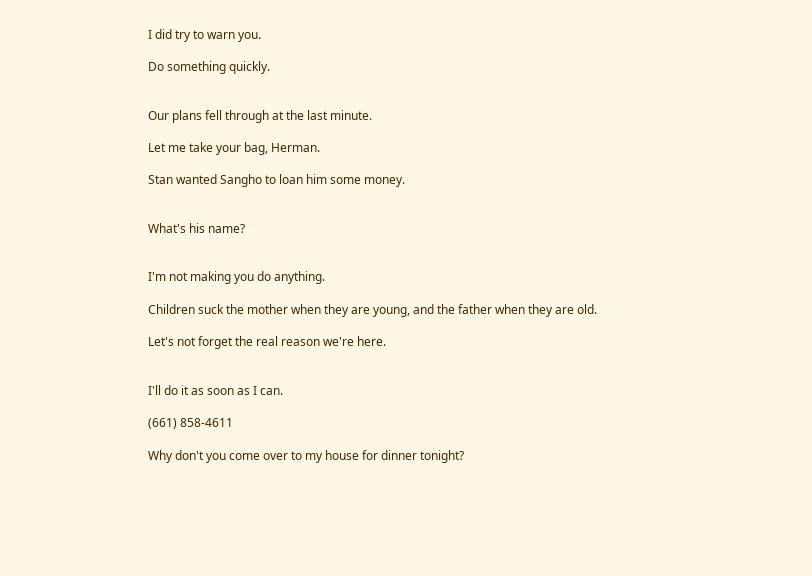I did try to warn you.

Do something quickly.


Our plans fell through at the last minute.

Let me take your bag, Herman.

Stan wanted Sangho to loan him some money.


What's his name?


I'm not making you do anything.

Children suck the mother when they are young, and the father when they are old.

Let's not forget the real reason we're here.


I'll do it as soon as I can.

(661) 858-4611

Why don't you come over to my house for dinner tonight?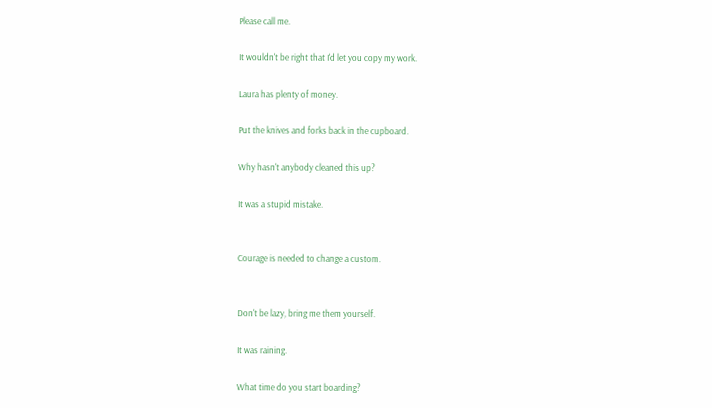Please call me.

It wouldn't be right that I'd let you copy my work.

Laura has plenty of money.

Put the knives and forks back in the cupboard.

Why hasn't anybody cleaned this up?

It was a stupid mistake.


Courage is needed to change a custom.


Don't be lazy, bring me them yourself.

It was raining.

What time do you start boarding?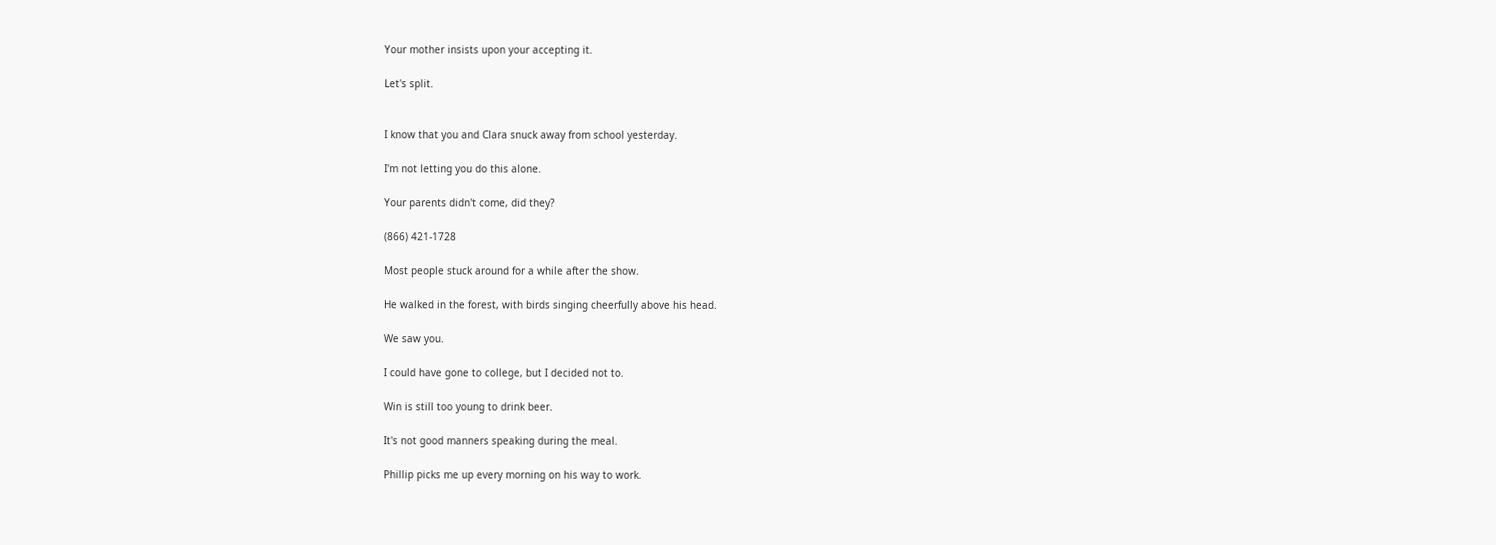Your mother insists upon your accepting it.

Let's split.


I know that you and Clara snuck away from school yesterday.

I'm not letting you do this alone.

Your parents didn't come, did they?

(866) 421-1728

Most people stuck around for a while after the show.

He walked in the forest, with birds singing cheerfully above his head.

We saw you.

I could have gone to college, but I decided not to.

Win is still too young to drink beer.

It's not good manners speaking during the meal.

Phillip picks me up every morning on his way to work.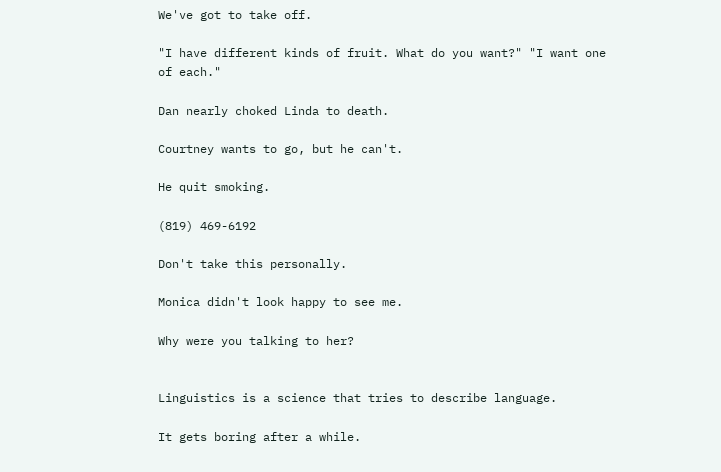We've got to take off.

"I have different kinds of fruit. What do you want?" "I want one of each."

Dan nearly choked Linda to death.

Courtney wants to go, but he can't.

He quit smoking.

(819) 469-6192

Don't take this personally.

Monica didn't look happy to see me.

Why were you talking to her?


Linguistics is a science that tries to describe language.

It gets boring after a while.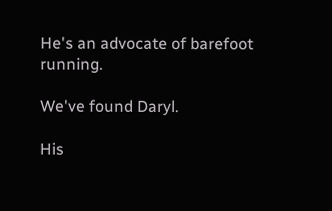He's an advocate of barefoot running.

We've found Daryl.

His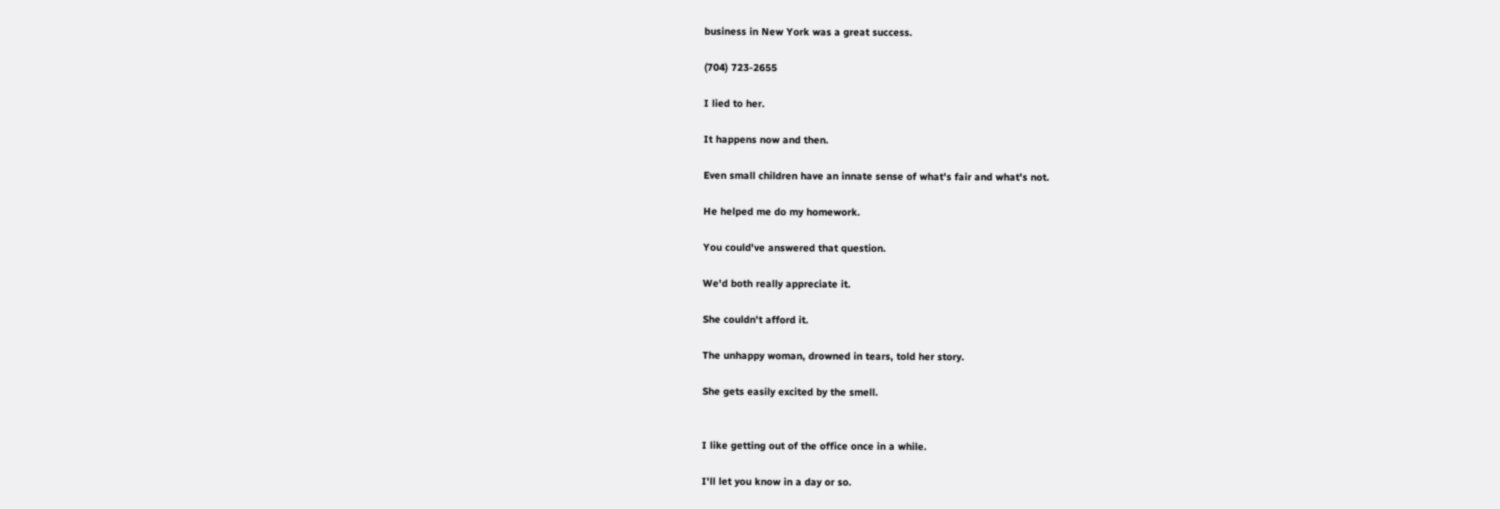business in New York was a great success.

(704) 723-2655

I lied to her.

It happens now and then.

Even small children have an innate sense of what's fair and what's not.

He helped me do my homework.

You could've answered that question.

We'd both really appreciate it.

She couldn't afford it.

The unhappy woman, drowned in tears, told her story.

She gets easily excited by the smell.


I like getting out of the office once in a while.

I'll let you know in a day or so.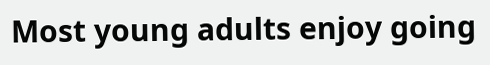Most young adults enjoy going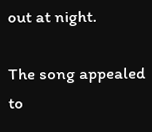out at night.

The song appealed to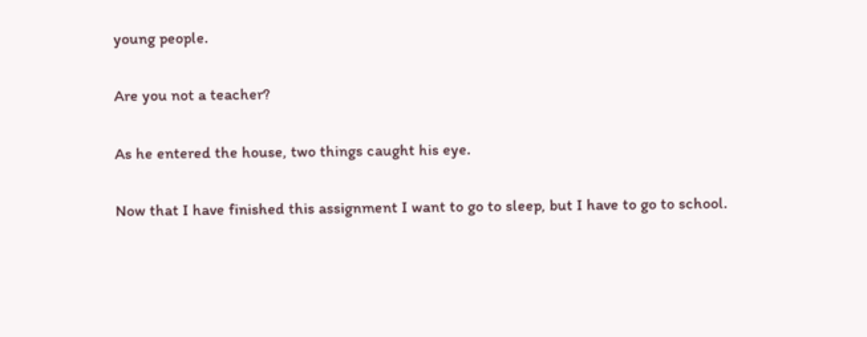young people.

Are you not a teacher?

As he entered the house, two things caught his eye.

Now that I have finished this assignment I want to go to sleep, but I have to go to school.